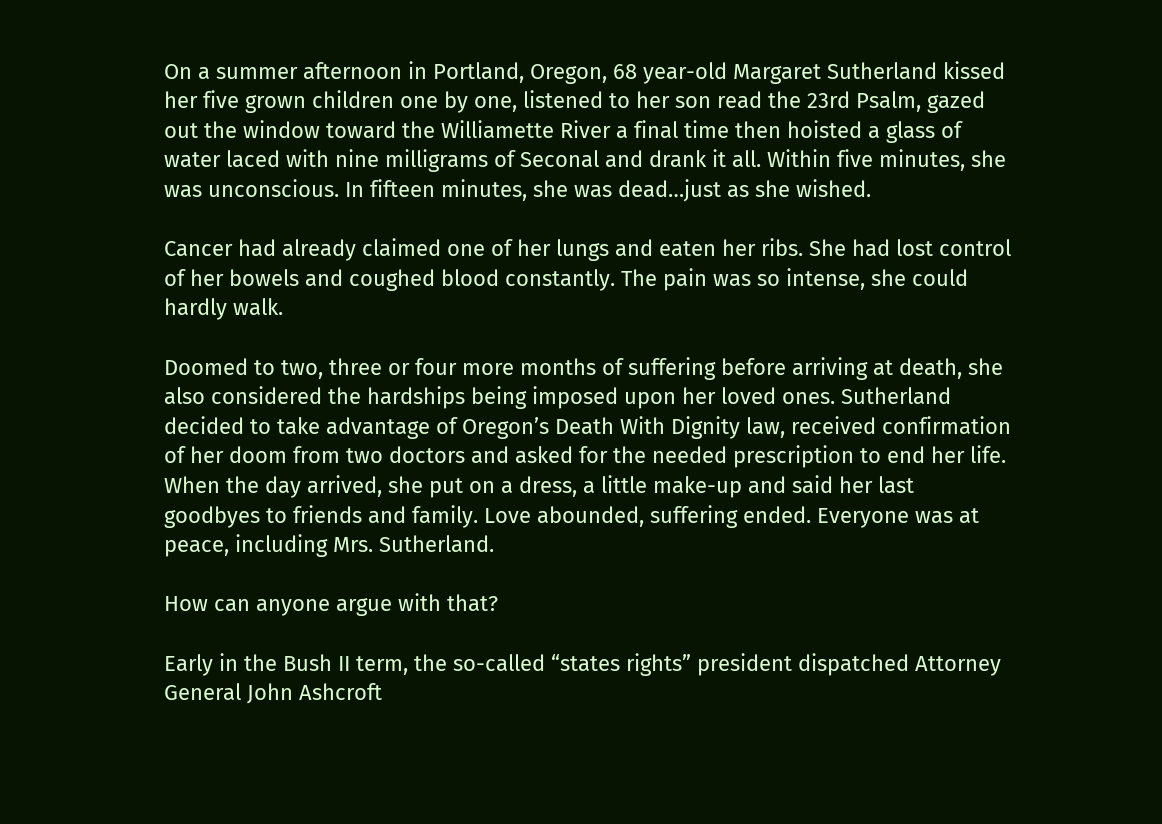On a summer afternoon in Portland, Oregon, 68 year-old Margaret Sutherland kissed her five grown children one by one, listened to her son read the 23rd Psalm, gazed out the window toward the Williamette River a final time then hoisted a glass of water laced with nine milligrams of Seconal and drank it all. Within five minutes, she was unconscious. In fifteen minutes, she was dead…just as she wished.

Cancer had already claimed one of her lungs and eaten her ribs. She had lost control of her bowels and coughed blood constantly. The pain was so intense, she could hardly walk.

Doomed to two, three or four more months of suffering before arriving at death, she also considered the hardships being imposed upon her loved ones. Sutherland decided to take advantage of Oregon’s Death With Dignity law, received confirmation of her doom from two doctors and asked for the needed prescription to end her life. When the day arrived, she put on a dress, a little make-up and said her last goodbyes to friends and family. Love abounded, suffering ended. Everyone was at peace, including Mrs. Sutherland.

How can anyone argue with that?

Early in the Bush II term, the so-called “states rights” president dispatched Attorney General John Ashcroft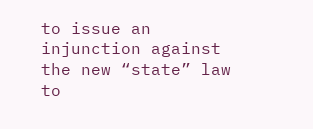to issue an injunction against the new “state” law to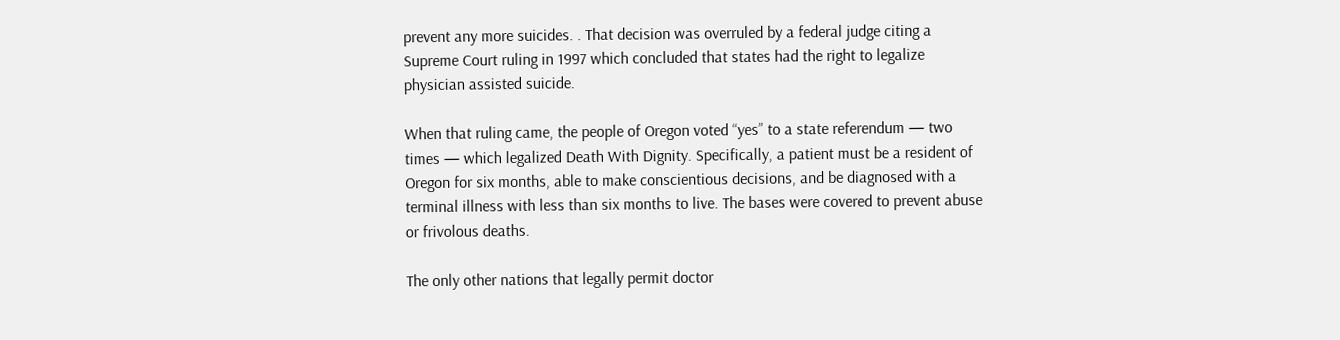prevent any more suicides. . That decision was overruled by a federal judge citing a Supreme Court ruling in 1997 which concluded that states had the right to legalize physician assisted suicide.

When that ruling came, the people of Oregon voted “yes” to a state referendum — two times — which legalized Death With Dignity. Specifically, a patient must be a resident of Oregon for six months, able to make conscientious decisions, and be diagnosed with a terminal illness with less than six months to live. The bases were covered to prevent abuse or frivolous deaths.

The only other nations that legally permit doctor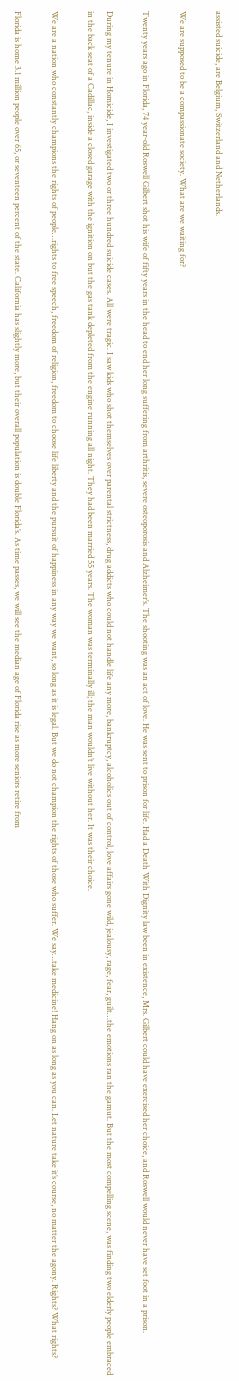assisted suicide, are Belgium, Switzerland and Netherlands.

We are supposed to be a compassionate society. What are we waiting for?

Twenty years ago in Florida, 74 year-old Roswell Gilbert shot his wife of fifty years in the head to end her long suffering from arthritis, severe osteoporosis and Alzheimer’s. The shooting was an act of love. He was sent to prison for life. Had a Death With Dignity law been in existence, Mrs. Gilbert could have exercised her choice, and Roswell would never have set foot in a prison.

During my tenure in Homicide, I investigated two or three hundred suicide cases. All were tragic. I saw kids who shot themselves over parental strictness, drug addicts who could not handle life any more, bankruptcy, alcoholics out of control, love affairs gone wild, jealousy, rage, fear, guilt…the emotions ran the gamut. But the most compelling scene, was finding two elderly people embraced in the back seat of a Cadillac, inside a closed garage with the ignition on but the gas tank depleted from the engine running all night. They had been married 55 years. The woman was terminally ill; the man wouldn’t live without her. It was their choice.

We are a nation who constantly champions the rights of people…rights to free speech, freedom of religion, freedom to choose life liberty and the pursuit of happiness in any way we want, so long as it is legal. But we do not champion the rights of those who suffer. We say…take medicine! Hang on as long as you can. Let nature take it’s course, no matter the agony. Rights? What rights?

Florida is home 3.1 million people over 65, or seventeen percent of the state. California has slightly more, but their overall population is double Florida’s. As time passes, we will see the median age of Florida rise as more seniors retire from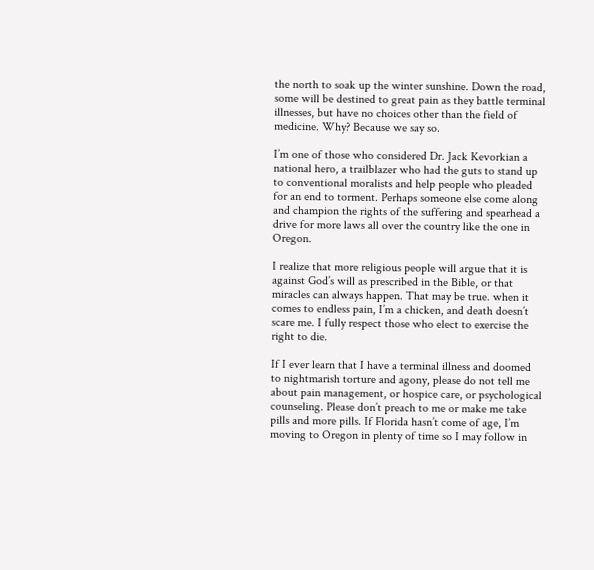the north to soak up the winter sunshine. Down the road, some will be destined to great pain as they battle terminal illnesses, but have no choices other than the field of medicine. Why? Because we say so.

I’m one of those who considered Dr. Jack Kevorkian a national hero, a trailblazer who had the guts to stand up to conventional moralists and help people who pleaded for an end to torment. Perhaps someone else come along and champion the rights of the suffering and spearhead a drive for more laws all over the country like the one in Oregon.

I realize that more religious people will argue that it is against God’s will as prescribed in the Bible, or that miracles can always happen. That may be true. when it comes to endless pain, I’m a chicken, and death doesn’t scare me. I fully respect those who elect to exercise the right to die.

If I ever learn that I have a terminal illness and doomed to nightmarish torture and agony, please do not tell me about pain management, or hospice care, or psychological counseling. Please don’t preach to me or make me take pills and more pills. If Florida hasn’t come of age, I’m moving to Oregon in plenty of time so I may follow in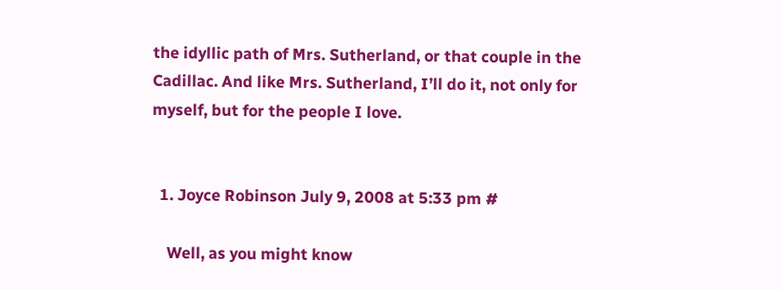the idyllic path of Mrs. Sutherland, or that couple in the Cadillac. And like Mrs. Sutherland, I’ll do it, not only for myself, but for the people I love.


  1. Joyce Robinson July 9, 2008 at 5:33 pm #

    Well, as you might know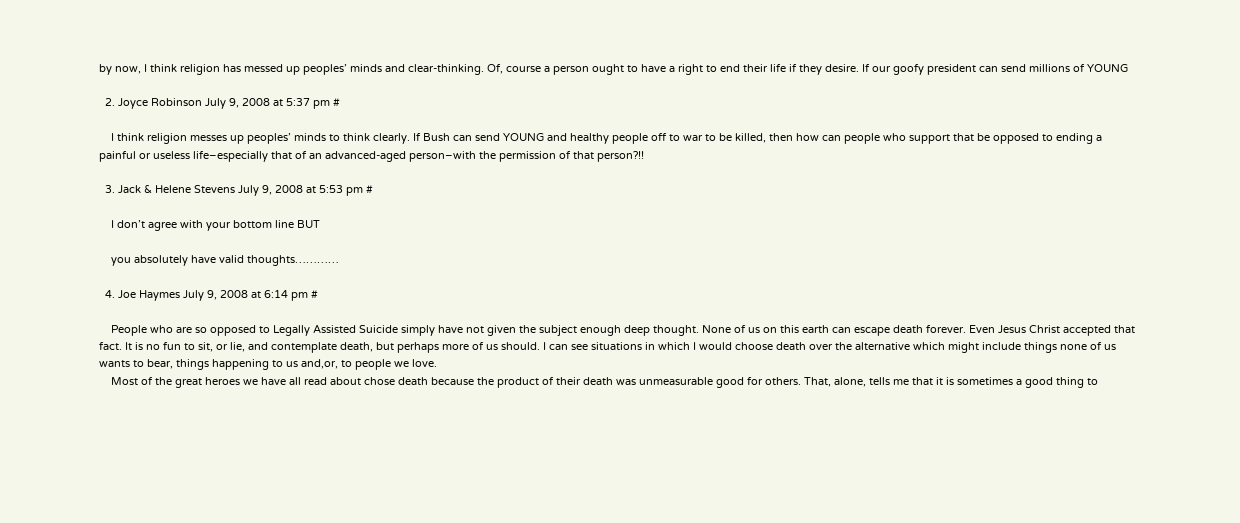by now, I think religion has messed up peoples’ minds and clear-thinking. Of, course a person ought to have a right to end their life if they desire. If our goofy president can send millions of YOUNG

  2. Joyce Robinson July 9, 2008 at 5:37 pm #

    I think religion messes up peoples’ minds to think clearly. If Bush can send YOUNG and healthy people off to war to be killed, then how can people who support that be opposed to ending a painful or useless life–especially that of an advanced-aged person–with the permission of that person?!!

  3. Jack & Helene Stevens July 9, 2008 at 5:53 pm #

    I don’t agree with your bottom line BUT

    you absolutely have valid thoughts…………

  4. Joe Haymes July 9, 2008 at 6:14 pm #

    People who are so opposed to Legally Assisted Suicide simply have not given the subject enough deep thought. None of us on this earth can escape death forever. Even Jesus Christ accepted that fact. It is no fun to sit, or lie, and contemplate death, but perhaps more of us should. I can see situations in which I would choose death over the alternative which might include things none of us wants to bear, things happening to us and,or, to people we love.
    Most of the great heroes we have all read about chose death because the product of their death was unmeasurable good for others. That, alone, tells me that it is sometimes a good thing to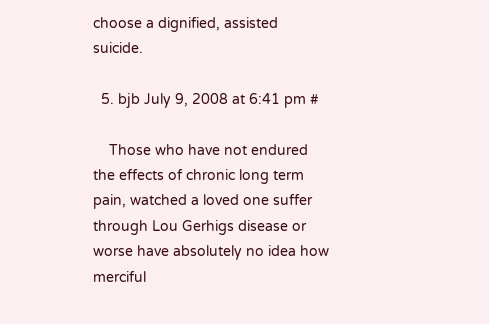choose a dignified, assisted suicide.

  5. bjb July 9, 2008 at 6:41 pm #

    Those who have not endured the effects of chronic long term pain, watched a loved one suffer through Lou Gerhigs disease or worse have absolutely no idea how merciful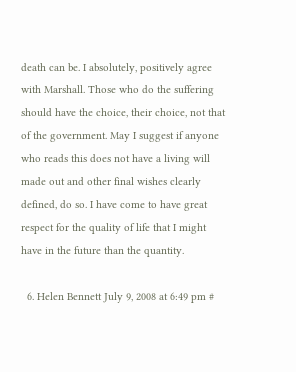death can be. I absolutely, positively agree with Marshall. Those who do the suffering should have the choice, their choice, not that of the government. May I suggest if anyone who reads this does not have a living will made out and other final wishes clearly defined, do so. I have come to have great respect for the quality of life that I might have in the future than the quantity.

  6. Helen Bennett July 9, 2008 at 6:49 pm #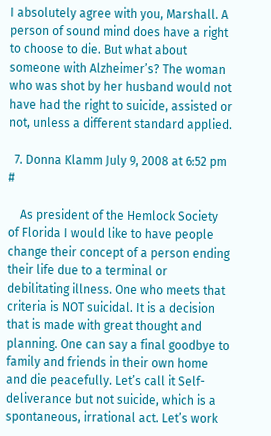I absolutely agree with you, Marshall. A person of sound mind does have a right to choose to die. But what about someone with Alzheimer’s? The woman who was shot by her husband would not have had the right to suicide, assisted or not, unless a different standard applied.

  7. Donna Klamm July 9, 2008 at 6:52 pm #

    As president of the Hemlock Society of Florida I would like to have people change their concept of a person ending their life due to a terminal or debilitating illness. One who meets that criteria is NOT suicidal. It is a decision that is made with great thought and planning. One can say a final goodbye to family and friends in their own home and die peacefully. Let’s call it Self-deliverance but not suicide, which is a spontaneous, irrational act. Let’s work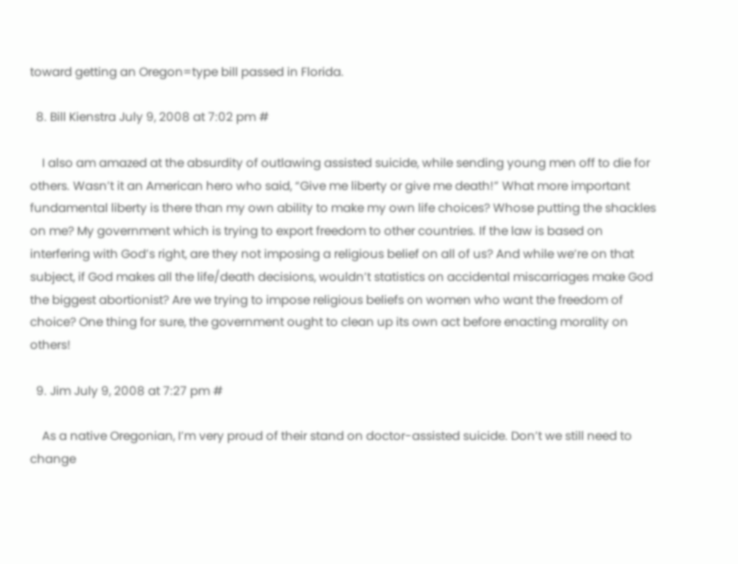toward getting an Oregon=type bill passed in Florida.

  8. Bill Kienstra July 9, 2008 at 7:02 pm #

    I also am amazed at the absurdity of outlawing assisted suicide, while sending young men off to die for others. Wasn’t it an American hero who said, “Give me liberty or give me death!” What more important fundamental liberty is there than my own ability to make my own life choices? Whose putting the shackles on me? My government which is trying to export freedom to other countries. If the law is based on interfering with God’s right, are they not imposing a religious belief on all of us? And while we’re on that subject, if God makes all the life/death decisions, wouldn’t statistics on accidental miscarriages make God the biggest abortionist? Are we trying to impose religious beliefs on women who want the freedom of choice? One thing for sure, the government ought to clean up its own act before enacting morality on others!

  9. Jim July 9, 2008 at 7:27 pm #

    As a native Oregonian, I’m very proud of their stand on doctor-assisted suicide. Don’t we still need to change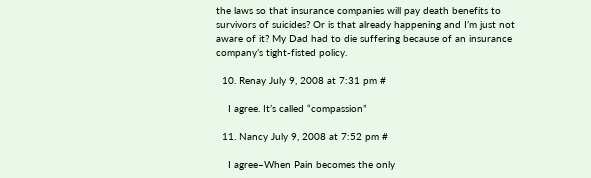the laws so that insurance companies will pay death benefits to survivors of suicides? Or is that already happening and I’m just not aware of it? My Dad had to die suffering because of an insurance company’s tight-fisted policy.

  10. Renay July 9, 2008 at 7:31 pm #

    I agree. It’s called “compassion”

  11. Nancy July 9, 2008 at 7:52 pm #

    I agree–When Pain becomes the only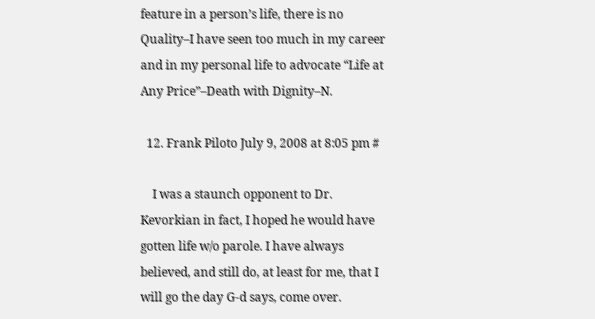feature in a person’s life, there is no Quality–I have seen too much in my career and in my personal life to advocate “Life at Any Price”–Death with Dignity–N.

  12. Frank Piloto July 9, 2008 at 8:05 pm #

    I was a staunch opponent to Dr. Kevorkian in fact, I hoped he would have gotten life w/o parole. I have always believed, and still do, at least for me, that I will go the day G-d says, come over.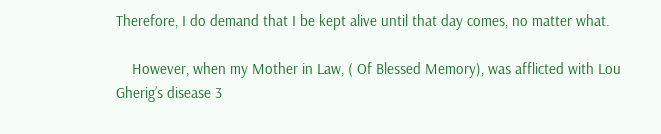Therefore, I do demand that I be kept alive until that day comes, no matter what.

    However, when my Mother in Law, ( Of Blessed Memory), was afflicted with Lou Gherig’s disease 3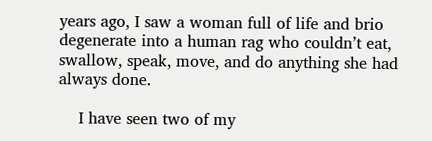years ago, I saw a woman full of life and brio degenerate into a human rag who couldn’t eat, swallow, speak, move, and do anything she had always done.

    I have seen two of my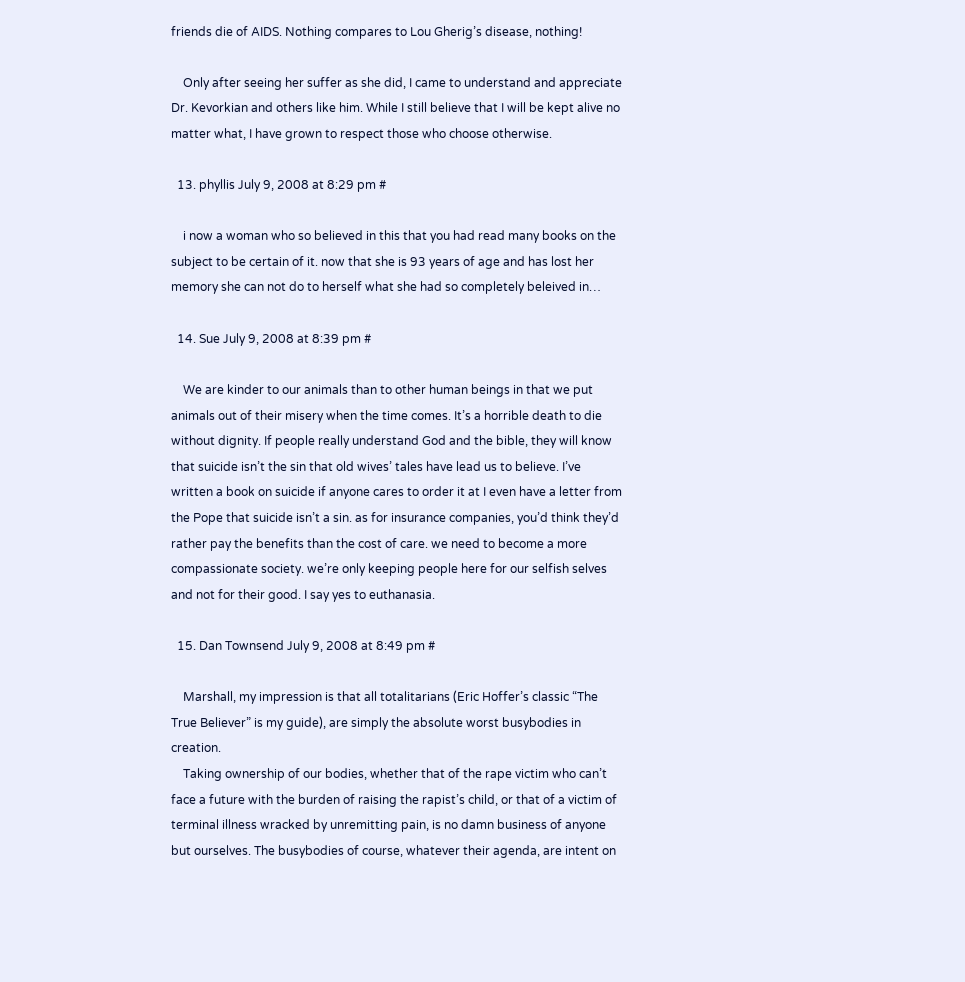friends die of AIDS. Nothing compares to Lou Gherig’s disease, nothing!

    Only after seeing her suffer as she did, I came to understand and appreciate Dr. Kevorkian and others like him. While I still believe that I will be kept alive no matter what, I have grown to respect those who choose otherwise.

  13. phyllis July 9, 2008 at 8:29 pm #

    i now a woman who so believed in this that you had read many books on the subject to be certain of it. now that she is 93 years of age and has lost her memory she can not do to herself what she had so completely beleived in…

  14. Sue July 9, 2008 at 8:39 pm #

    We are kinder to our animals than to other human beings in that we put animals out of their misery when the time comes. It’s a horrible death to die without dignity. If people really understand God and the bible, they will know that suicide isn’t the sin that old wives’ tales have lead us to believe. I’ve written a book on suicide if anyone cares to order it at I even have a letter from the Pope that suicide isn’t a sin. as for insurance companies, you’d think they’d rather pay the benefits than the cost of care. we need to become a more compassionate society. we’re only keeping people here for our selfish selves and not for their good. I say yes to euthanasia.

  15. Dan Townsend July 9, 2008 at 8:49 pm #

    Marshall, my impression is that all totalitarians (Eric Hoffer’s classic “The True Believer” is my guide), are simply the absolute worst busybodies in creation.
    Taking ownership of our bodies, whether that of the rape victim who can’t face a future with the burden of raising the rapist’s child, or that of a victim of terminal illness wracked by unremitting pain, is no damn business of anyone but ourselves. The busybodies of course, whatever their agenda, are intent on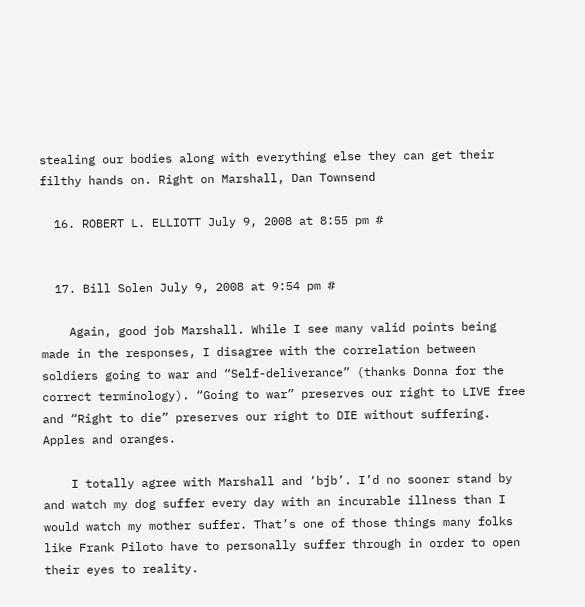stealing our bodies along with everything else they can get their filthy hands on. Right on Marshall, Dan Townsend

  16. ROBERT L. ELLIOTT July 9, 2008 at 8:55 pm #


  17. Bill Solen July 9, 2008 at 9:54 pm #

    Again, good job Marshall. While I see many valid points being made in the responses, I disagree with the correlation between soldiers going to war and “Self-deliverance” (thanks Donna for the correct terminology). “Going to war” preserves our right to LIVE free and “Right to die” preserves our right to DIE without suffering. Apples and oranges.

    I totally agree with Marshall and ‘bjb’. I’d no sooner stand by and watch my dog suffer every day with an incurable illness than I would watch my mother suffer. That’s one of those things many folks like Frank Piloto have to personally suffer through in order to open their eyes to reality.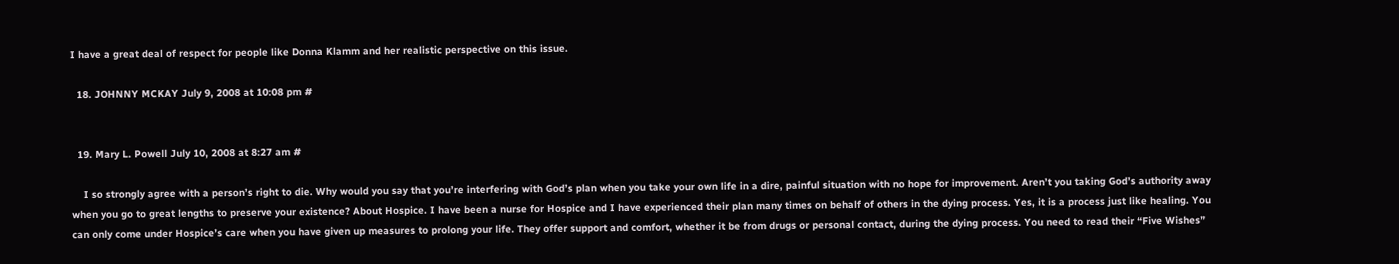I have a great deal of respect for people like Donna Klamm and her realistic perspective on this issue.

  18. JOHNNY MCKAY July 9, 2008 at 10:08 pm #


  19. Mary L. Powell July 10, 2008 at 8:27 am #

    I so strongly agree with a person’s right to die. Why would you say that you’re interfering with God’s plan when you take your own life in a dire, painful situation with no hope for improvement. Aren’t you taking God’s authority away when you go to great lengths to preserve your existence? About Hospice. I have been a nurse for Hospice and I have experienced their plan many times on behalf of others in the dying process. Yes, it is a process just like healing. You can only come under Hospice’s care when you have given up measures to prolong your life. They offer support and comfort, whether it be from drugs or personal contact, during the dying process. You need to read their “Five Wishes”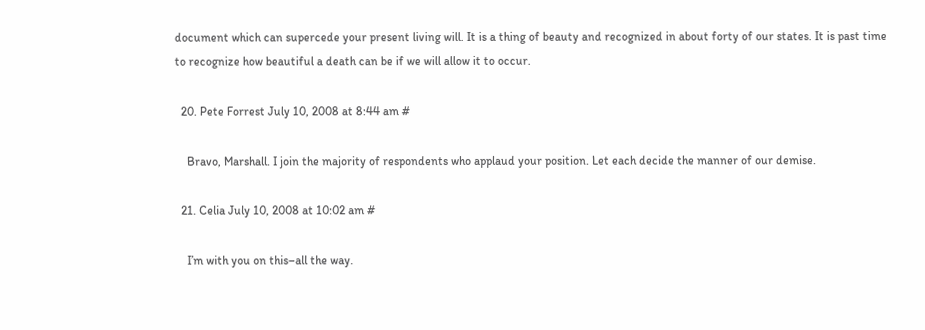document which can supercede your present living will. It is a thing of beauty and recognized in about forty of our states. It is past time to recognize how beautiful a death can be if we will allow it to occur.

  20. Pete Forrest July 10, 2008 at 8:44 am #

    Bravo, Marshall. I join the majority of respondents who applaud your position. Let each decide the manner of our demise.

  21. Celia July 10, 2008 at 10:02 am #

    I’m with you on this–all the way.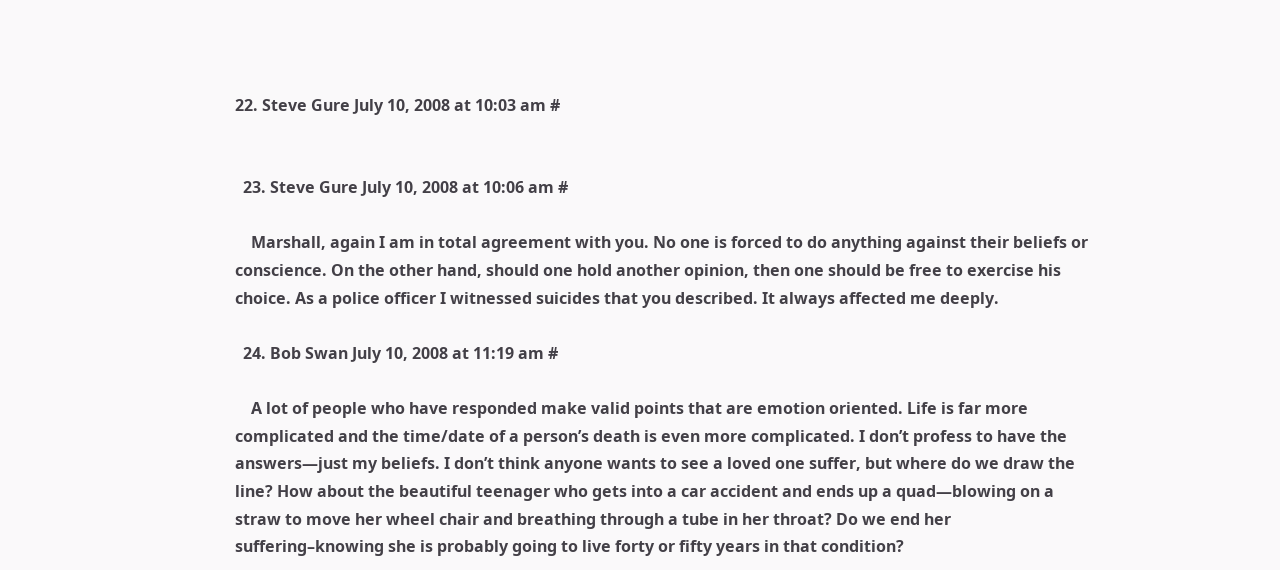22. Steve Gure July 10, 2008 at 10:03 am #


  23. Steve Gure July 10, 2008 at 10:06 am #

    Marshall, again I am in total agreement with you. No one is forced to do anything against their beliefs or conscience. On the other hand, should one hold another opinion, then one should be free to exercise his choice. As a police officer I witnessed suicides that you described. It always affected me deeply.

  24. Bob Swan July 10, 2008 at 11:19 am #

    A lot of people who have responded make valid points that are emotion oriented. Life is far more complicated and the time/date of a person’s death is even more complicated. I don’t profess to have the answers—just my beliefs. I don’t think anyone wants to see a loved one suffer, but where do we draw the line? How about the beautiful teenager who gets into a car accident and ends up a quad—blowing on a straw to move her wheel chair and breathing through a tube in her throat? Do we end her suffering–knowing she is probably going to live forty or fifty years in that condition?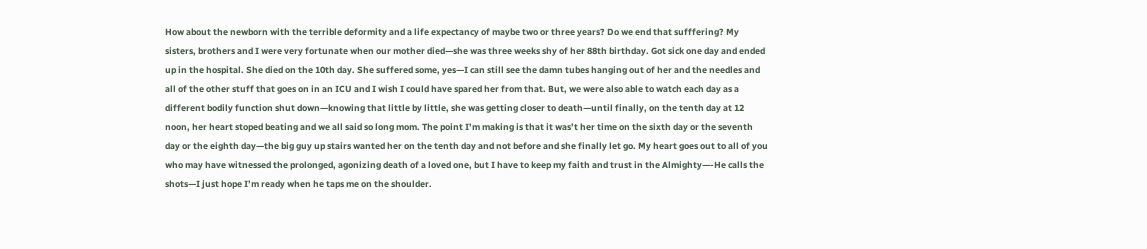How about the newborn with the terrible deformity and a life expectancy of maybe two or three years? Do we end that sufffering? My sisters, brothers and I were very fortunate when our mother died—she was three weeks shy of her 88th birthday. Got sick one day and ended up in the hospital. She died on the 10th day. She suffered some, yes—I can still see the damn tubes hanging out of her and the needles and all of the other stuff that goes on in an ICU and I wish I could have spared her from that. But, we were also able to watch each day as a different bodily function shut down—knowing that little by little, she was getting closer to death—until finally, on the tenth day at 12 noon, her heart stoped beating and we all said so long mom. The point I’m making is that it was’t her time on the sixth day or the seventh day or the eighth day—the big guy up stairs wanted her on the tenth day and not before and she finally let go. My heart goes out to all of you who may have witnessed the prolonged, agonizing death of a loved one, but I have to keep my faith and trust in the Almighty—-He calls the shots—I just hope I’m ready when he taps me on the shoulder.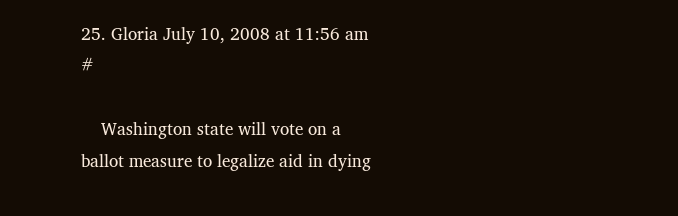25. Gloria July 10, 2008 at 11:56 am #

    Washington state will vote on a ballot measure to legalize aid in dying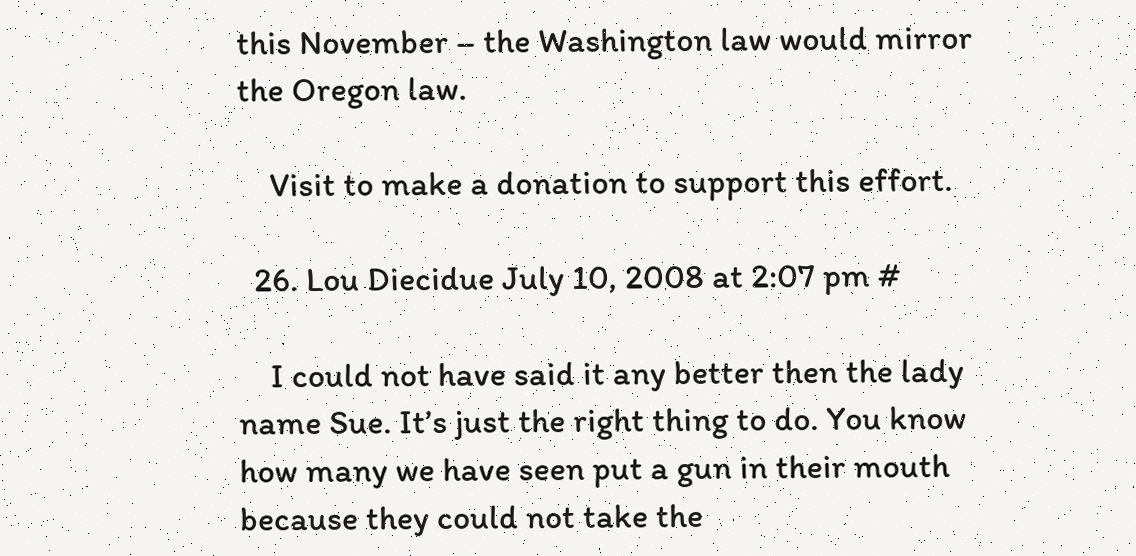this November – the Washington law would mirror the Oregon law.

    Visit to make a donation to support this effort.

  26. Lou Diecidue July 10, 2008 at 2:07 pm #

    I could not have said it any better then the lady name Sue. It’s just the right thing to do. You know how many we have seen put a gun in their mouth because they could not take the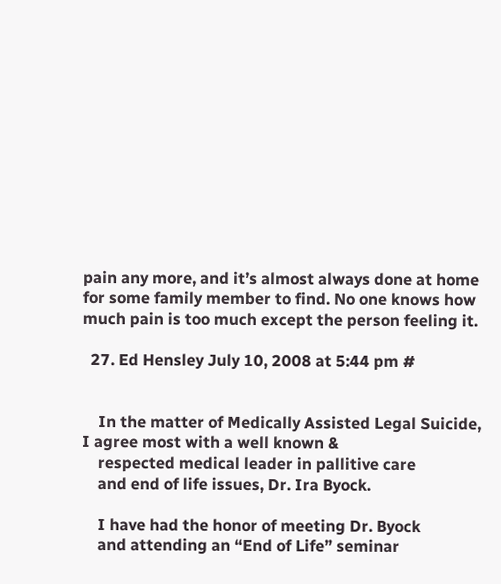pain any more, and it’s almost always done at home for some family member to find. No one knows how much pain is too much except the person feeling it.

  27. Ed Hensley July 10, 2008 at 5:44 pm #


    In the matter of Medically Assisted Legal Suicide, I agree most with a well known &
    respected medical leader in pallitive care
    and end of life issues, Dr. Ira Byock.

    I have had the honor of meeting Dr. Byock
    and attending an “End of Life” seminar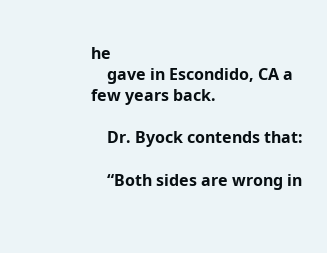he
    gave in Escondido, CA a few years back.

    Dr. Byock contends that:

    “Both sides are wrong in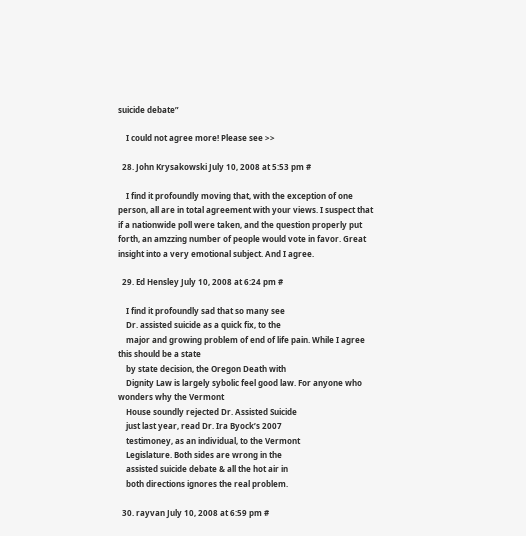suicide debate”

    I could not agree more! Please see >>

  28. John Krysakowski July 10, 2008 at 5:53 pm #

    I find it profoundly moving that, with the exception of one person, all are in total agreement with your views. I suspect that if a nationwide poll were taken, and the question properly put forth, an amzzing number of people would vote in favor. Great insight into a very emotional subject. And I agree.

  29. Ed Hensley July 10, 2008 at 6:24 pm #

    I find it profoundly sad that so many see
    Dr. assisted suicide as a quick fix, to the
    major and growing problem of end of life pain. While I agree this should be a state
    by state decision, the Oregon Death with
    Dignity Law is largely sybolic feel good law. For anyone who wonders why the Vermont
    House soundly rejected Dr. Assisted Suicide
    just last year, read Dr. Ira Byock’s 2007
    testimoney, as an individual, to the Vermont
    Legislature. Both sides are wrong in the
    assisted suicide debate & all the hot air in
    both directions ignores the real problem.

  30. rayvan July 10, 2008 at 6:59 pm #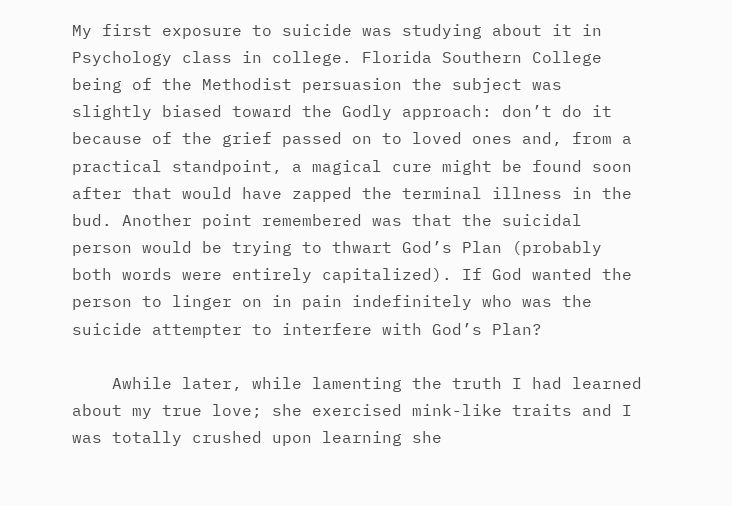My first exposure to suicide was studying about it in Psychology class in college. Florida Southern College being of the Methodist persuasion the subject was slightly biased toward the Godly approach: don’t do it because of the grief passed on to loved ones and, from a practical standpoint, a magical cure might be found soon after that would have zapped the terminal illness in the bud. Another point remembered was that the suicidal person would be trying to thwart God’s Plan (probably both words were entirely capitalized). If God wanted the person to linger on in pain indefinitely who was the suicide attempter to interfere with God’s Plan?

    Awhile later, while lamenting the truth I had learned about my true love; she exercised mink-like traits and I was totally crushed upon learning she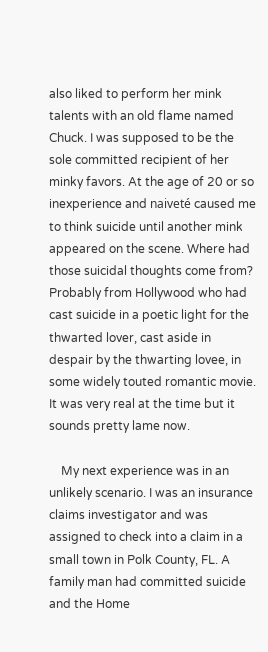also liked to perform her mink talents with an old flame named Chuck. I was supposed to be the sole committed recipient of her minky favors. At the age of 20 or so inexperience and naiveté caused me to think suicide until another mink appeared on the scene. Where had those suicidal thoughts come from? Probably from Hollywood who had cast suicide in a poetic light for the thwarted lover, cast aside in despair by the thwarting lovee, in some widely touted romantic movie. It was very real at the time but it sounds pretty lame now.

    My next experience was in an unlikely scenario. I was an insurance claims investigator and was assigned to check into a claim in a small town in Polk County, FL. A family man had committed suicide and the Home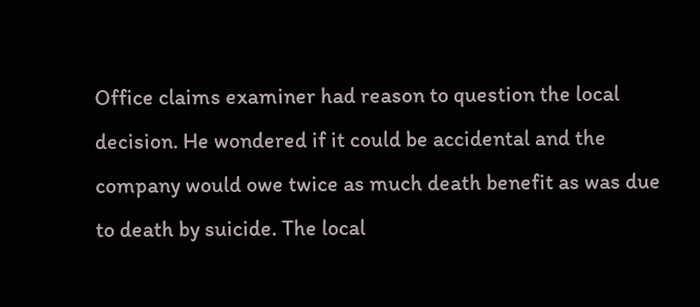Office claims examiner had reason to question the local decision. He wondered if it could be accidental and the company would owe twice as much death benefit as was due to death by suicide. The local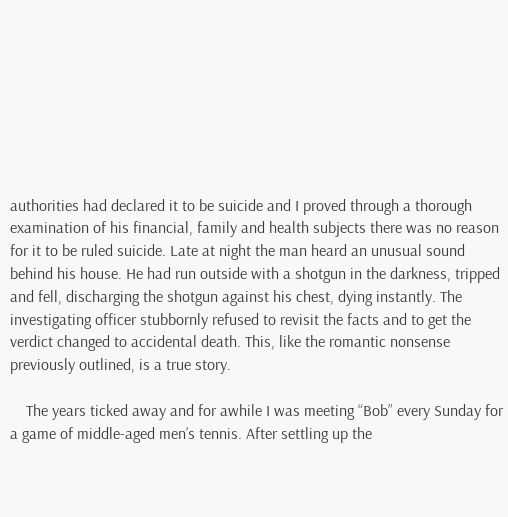authorities had declared it to be suicide and I proved through a thorough examination of his financial, family and health subjects there was no reason for it to be ruled suicide. Late at night the man heard an unusual sound behind his house. He had run outside with a shotgun in the darkness, tripped and fell, discharging the shotgun against his chest, dying instantly. The investigating officer stubbornly refused to revisit the facts and to get the verdict changed to accidental death. This, like the romantic nonsense previously outlined, is a true story.

    The years ticked away and for awhile I was meeting “Bob” every Sunday for a game of middle-aged men’s tennis. After settling up the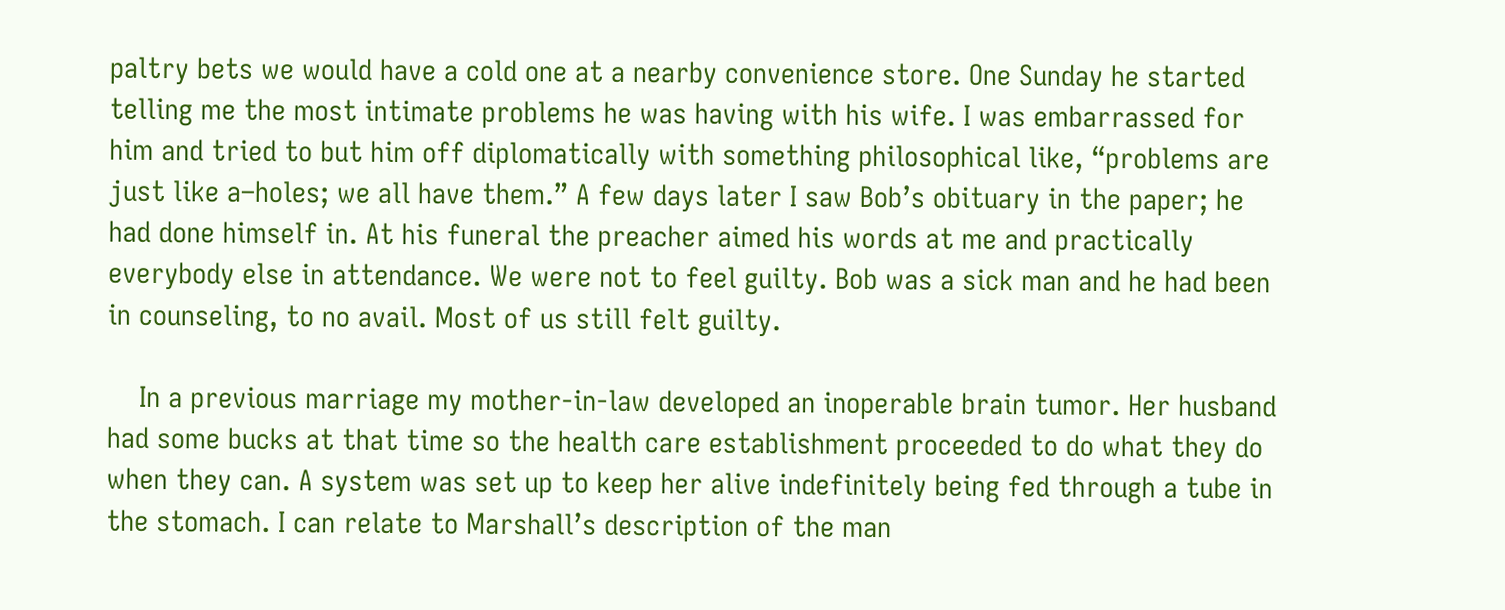paltry bets we would have a cold one at a nearby convenience store. One Sunday he started telling me the most intimate problems he was having with his wife. I was embarrassed for him and tried to but him off diplomatically with something philosophical like, “problems are just like a–holes; we all have them.” A few days later I saw Bob’s obituary in the paper; he had done himself in. At his funeral the preacher aimed his words at me and practically everybody else in attendance. We were not to feel guilty. Bob was a sick man and he had been in counseling, to no avail. Most of us still felt guilty.

    In a previous marriage my mother-in-law developed an inoperable brain tumor. Her husband had some bucks at that time so the health care establishment proceeded to do what they do when they can. A system was set up to keep her alive indefinitely being fed through a tube in the stomach. I can relate to Marshall’s description of the man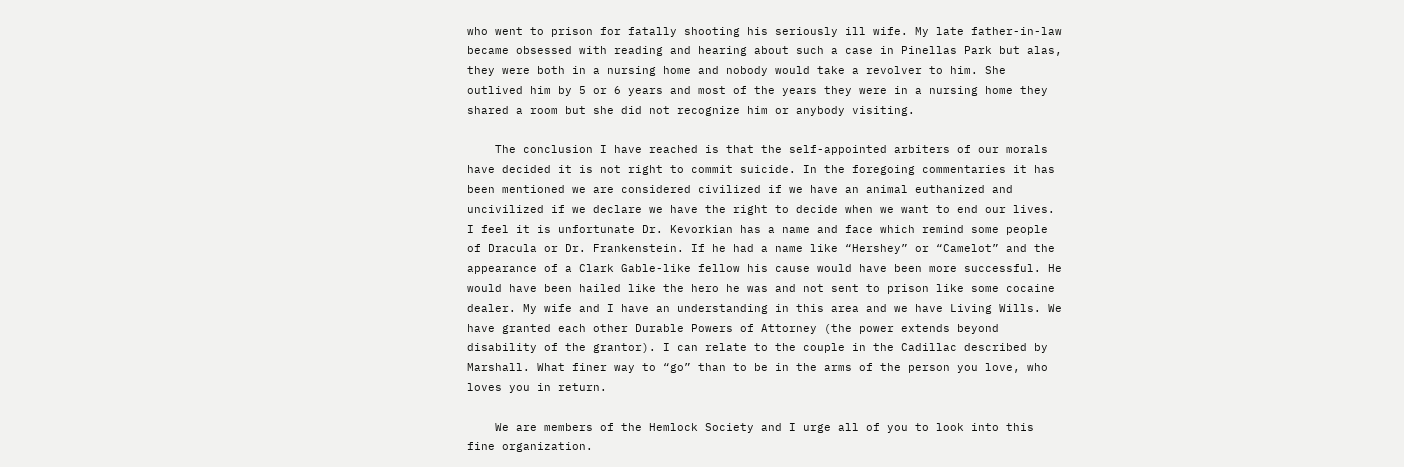who went to prison for fatally shooting his seriously ill wife. My late father-in-law became obsessed with reading and hearing about such a case in Pinellas Park but alas, they were both in a nursing home and nobody would take a revolver to him. She outlived him by 5 or 6 years and most of the years they were in a nursing home they shared a room but she did not recognize him or anybody visiting.

    The conclusion I have reached is that the self-appointed arbiters of our morals have decided it is not right to commit suicide. In the foregoing commentaries it has been mentioned we are considered civilized if we have an animal euthanized and uncivilized if we declare we have the right to decide when we want to end our lives. I feel it is unfortunate Dr. Kevorkian has a name and face which remind some people of Dracula or Dr. Frankenstein. If he had a name like “Hershey” or “Camelot” and the appearance of a Clark Gable-like fellow his cause would have been more successful. He would have been hailed like the hero he was and not sent to prison like some cocaine dealer. My wife and I have an understanding in this area and we have Living Wills. We have granted each other Durable Powers of Attorney (the power extends beyond disability of the grantor). I can relate to the couple in the Cadillac described by Marshall. What finer way to “go” than to be in the arms of the person you love, who loves you in return.

    We are members of the Hemlock Society and I urge all of you to look into this fine organization.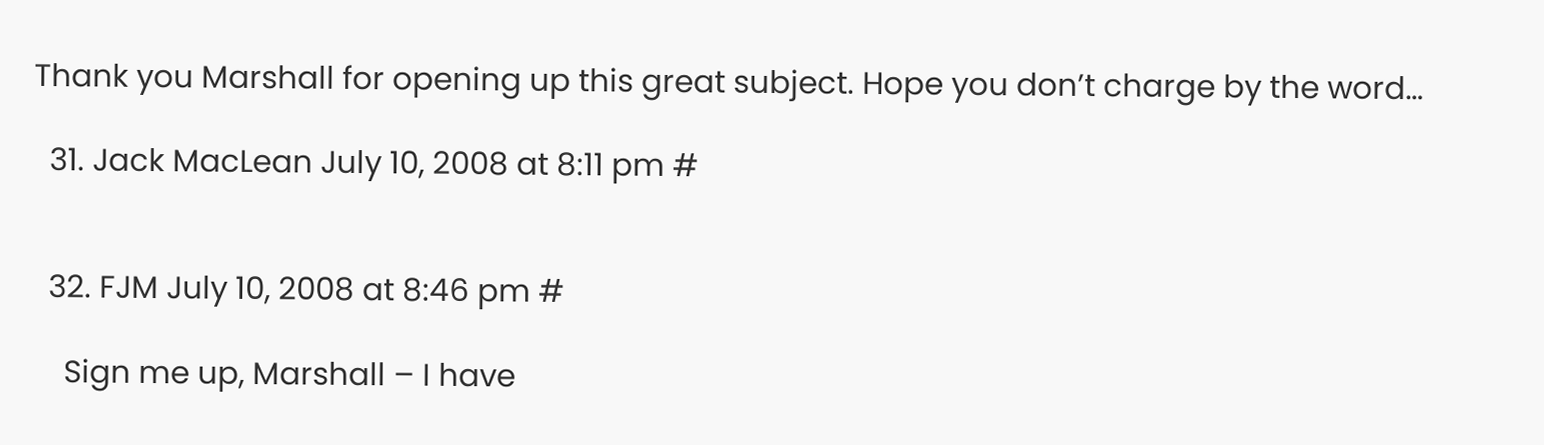Thank you Marshall for opening up this great subject. Hope you don’t charge by the word…

  31. Jack MacLean July 10, 2008 at 8:11 pm #


  32. FJM July 10, 2008 at 8:46 pm #

    Sign me up, Marshall – I have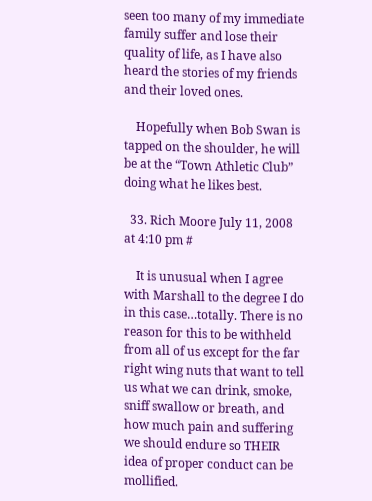seen too many of my immediate family suffer and lose their quality of life, as I have also heard the stories of my friends and their loved ones.

    Hopefully when Bob Swan is tapped on the shoulder, he will be at the “Town Athletic Club” doing what he likes best.

  33. Rich Moore July 11, 2008 at 4:10 pm #

    It is unusual when I agree with Marshall to the degree I do in this case…totally. There is no reason for this to be withheld from all of us except for the far right wing nuts that want to tell us what we can drink, smoke, sniff swallow or breath, and how much pain and suffering we should endure so THEIR idea of proper conduct can be mollified.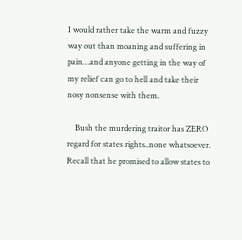I would rather take the warm and fuzzy way out than moaning and suffering in pain…and anyone getting in the way of my relief can go to hell and take their nosy nonsense with them.

    Bush the murdering traitor has ZERO regard for states rights..none whatsoever. Recall that he promised to allow states to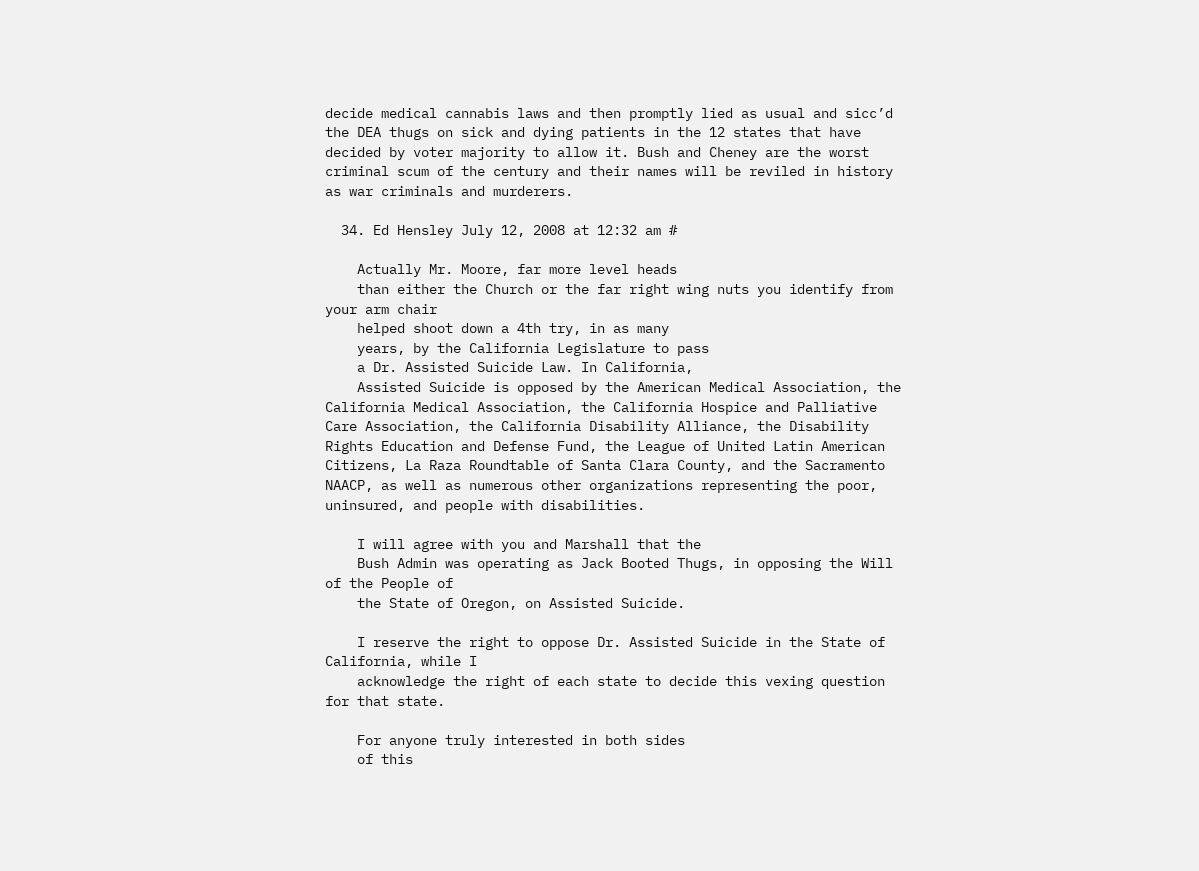decide medical cannabis laws and then promptly lied as usual and sicc’d the DEA thugs on sick and dying patients in the 12 states that have decided by voter majority to allow it. Bush and Cheney are the worst criminal scum of the century and their names will be reviled in history as war criminals and murderers.

  34. Ed Hensley July 12, 2008 at 12:32 am #

    Actually Mr. Moore, far more level heads
    than either the Church or the far right wing nuts you identify from your arm chair
    helped shoot down a 4th try, in as many
    years, by the California Legislature to pass
    a Dr. Assisted Suicide Law. In California,
    Assisted Suicide is opposed by the American Medical Association, the California Medical Association, the California Hospice and Palliative Care Association, the California Disability Alliance, the Disability Rights Education and Defense Fund, the League of United Latin American Citizens, La Raza Roundtable of Santa Clara County, and the Sacramento NAACP, as well as numerous other organizations representing the poor, uninsured, and people with disabilities.

    I will agree with you and Marshall that the
    Bush Admin was operating as Jack Booted Thugs, in opposing the Will of the People of
    the State of Oregon, on Assisted Suicide.

    I reserve the right to oppose Dr. Assisted Suicide in the State of California, while I
    acknowledge the right of each state to decide this vexing question for that state.

    For anyone truly interested in both sides
    of this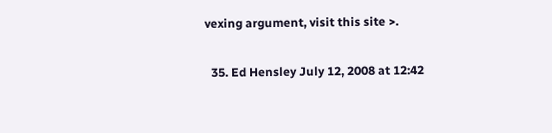vexing argument, visit this site >.

  35. Ed Hensley July 12, 2008 at 12:42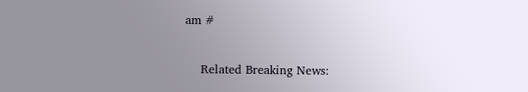am #

    Related Breaking News: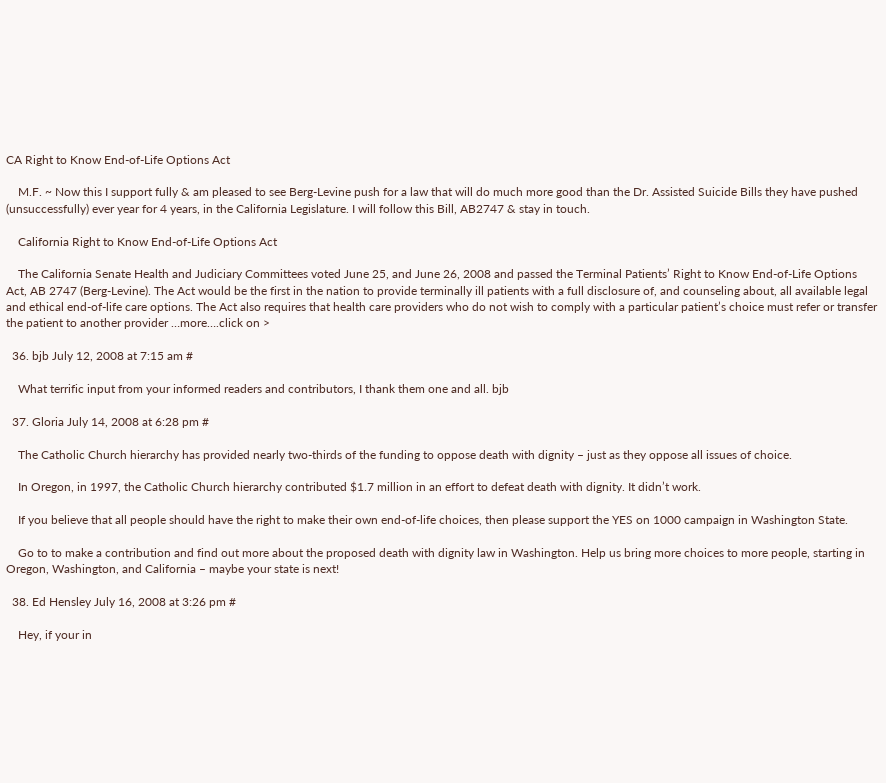CA Right to Know End-of-Life Options Act

    M.F. ~ Now this I support fully & am pleased to see Berg-Levine push for a law that will do much more good than the Dr. Assisted Suicide Bills they have pushed (unsuccessfully) ever year for 4 years, in the California Legislature. I will follow this Bill, AB2747 & stay in touch.

    California Right to Know End-of-Life Options Act

    The California Senate Health and Judiciary Committees voted June 25, and June 26, 2008 and passed the Terminal Patients’ Right to Know End-of-Life Options Act, AB 2747 (Berg-Levine). The Act would be the first in the nation to provide terminally ill patients with a full disclosure of, and counseling about, all available legal and ethical end-of-life care options. The Act also requires that health care providers who do not wish to comply with a particular patient’s choice must refer or transfer the patient to another provider …more….click on >

  36. bjb July 12, 2008 at 7:15 am #

    What terrific input from your informed readers and contributors, I thank them one and all. bjb

  37. Gloria July 14, 2008 at 6:28 pm #

    The Catholic Church hierarchy has provided nearly two-thirds of the funding to oppose death with dignity – just as they oppose all issues of choice.

    In Oregon, in 1997, the Catholic Church hierarchy contributed $1.7 million in an effort to defeat death with dignity. It didn’t work.

    If you believe that all people should have the right to make their own end-of-life choices, then please support the YES on 1000 campaign in Washington State.

    Go to to make a contribution and find out more about the proposed death with dignity law in Washington. Help us bring more choices to more people, starting in Oregon, Washington, and California – maybe your state is next!

  38. Ed Hensley July 16, 2008 at 3:26 pm #

    Hey, if your in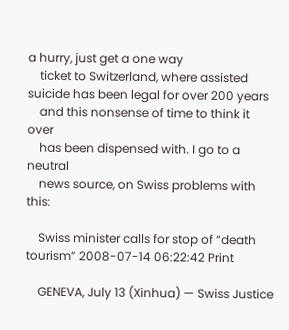a hurry, just get a one way
    ticket to Switzerland, where assisted suicide has been legal for over 200 years
    and this nonsense of time to think it over
    has been dispensed with. I go to a neutral
    news source, on Swiss problems with this:

    Swiss minister calls for stop of “death tourism” 2008-07-14 06:22:42 Print

    GENEVA, July 13 (Xinhua) — Swiss Justice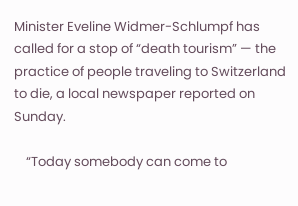Minister Eveline Widmer-Schlumpf has called for a stop of “death tourism” — the practice of people traveling to Switzerland to die, a local newspaper reported on Sunday.

    “Today somebody can come to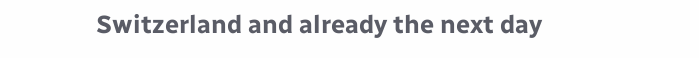Switzerland and already the next day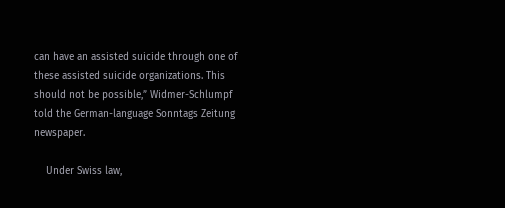can have an assisted suicide through one of these assisted suicide organizations. This should not be possible,” Widmer-Schlumpf told the German-language Sonntags Zeitung newspaper.

    Under Swiss law,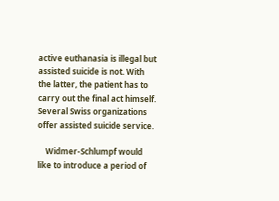active euthanasia is illegal but assisted suicide is not. With the latter, the patient has to carry out the final act himself. Several Swiss organizations offer assisted suicide service.

    Widmer-Schlumpf would like to introduce a period of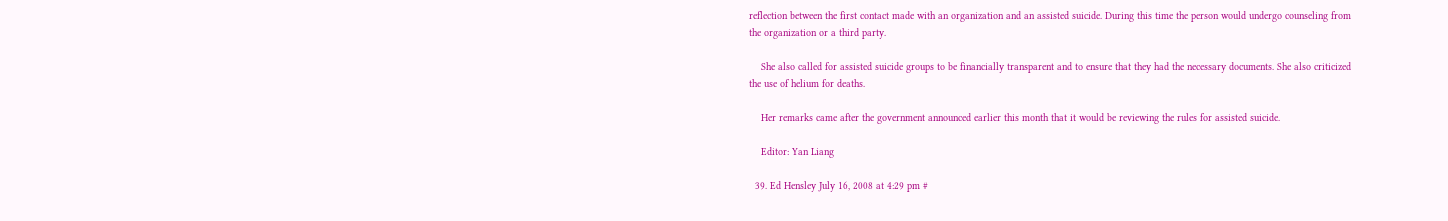reflection between the first contact made with an organization and an assisted suicide. During this time the person would undergo counseling from the organization or a third party.

    She also called for assisted suicide groups to be financially transparent and to ensure that they had the necessary documents. She also criticized the use of helium for deaths.

    Her remarks came after the government announced earlier this month that it would be reviewing the rules for assisted suicide.

    Editor: Yan Liang

  39. Ed Hensley July 16, 2008 at 4:29 pm #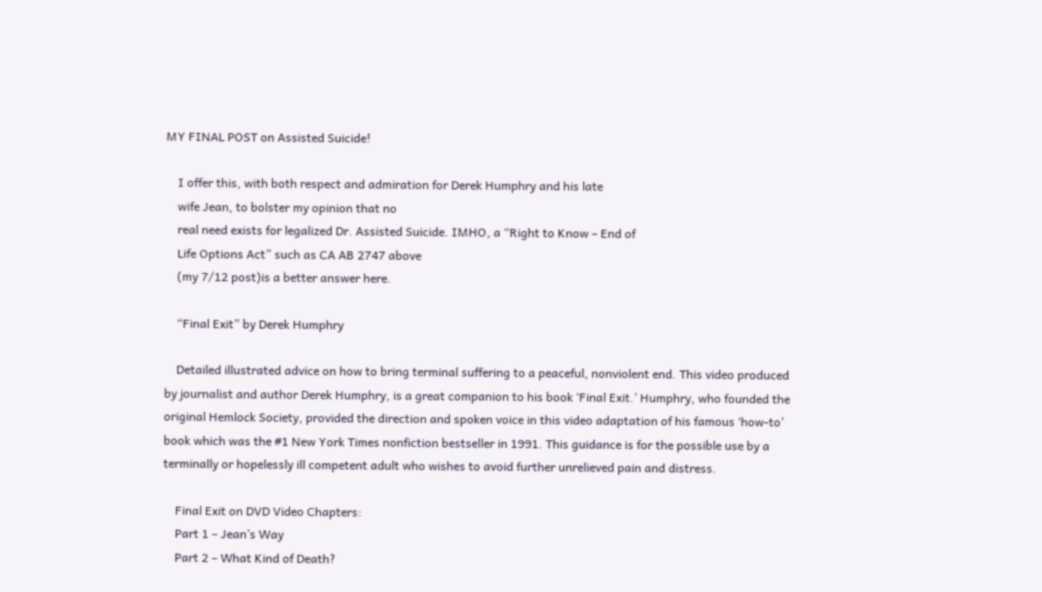MY FINAL POST on Assisted Suicide!

    I offer this, with both respect and admiration for Derek Humphry and his late
    wife Jean, to bolster my opinion that no
    real need exists for legalized Dr. Assisted Suicide. IMHO, a “Right to Know – End of
    Life Options Act” such as CA AB 2747 above
    (my 7/12 post)is a better answer here.

    “Final Exit” by Derek Humphry

    Detailed illustrated advice on how to bring terminal suffering to a peaceful, nonviolent end. This video produced by journalist and author Derek Humphry, is a great companion to his book ‘Final Exit.’ Humphry, who founded the original Hemlock Society, provided the direction and spoken voice in this video adaptation of his famous ‘how-to’ book which was the #1 New York Times nonfiction bestseller in 1991. This guidance is for the possible use by a terminally or hopelessly ill competent adult who wishes to avoid further unrelieved pain and distress.

    Final Exit on DVD Video Chapters:
    Part 1 – Jean’s Way
    Part 2 – What Kind of Death?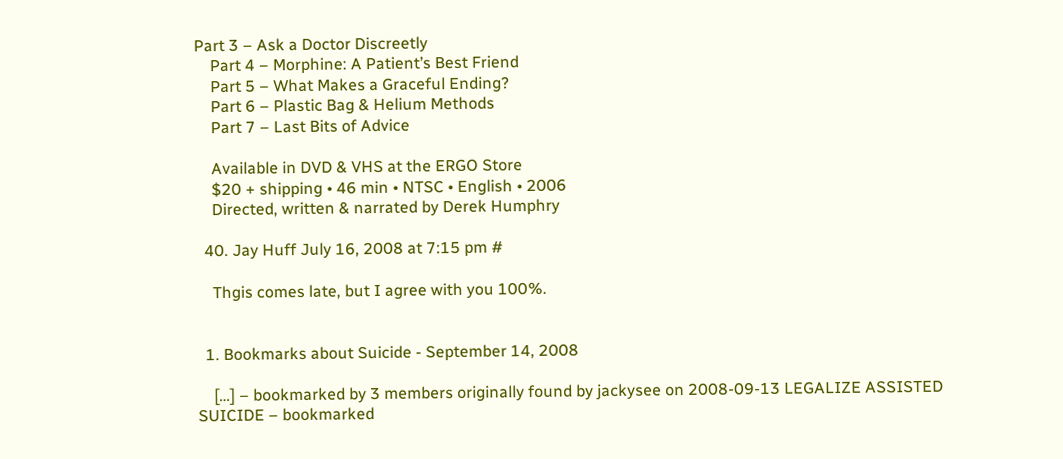Part 3 – Ask a Doctor Discreetly
    Part 4 – Morphine: A Patient’s Best Friend
    Part 5 – What Makes a Graceful Ending?
    Part 6 – Plastic Bag & Helium Methods
    Part 7 – Last Bits of Advice

    Available in DVD & VHS at the ERGO Store
    $20 + shipping • 46 min • NTSC • English • 2006
    Directed, written & narrated by Derek Humphry

  40. Jay Huff July 16, 2008 at 7:15 pm #

    Thgis comes late, but I agree with you 100%.


  1. Bookmarks about Suicide - September 14, 2008

    […] – bookmarked by 3 members originally found by jackysee on 2008-09-13 LEGALIZE ASSISTED SUICIDE – bookmarked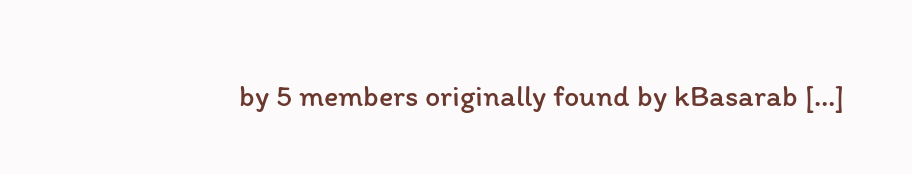by 5 members originally found by kBasarab […]